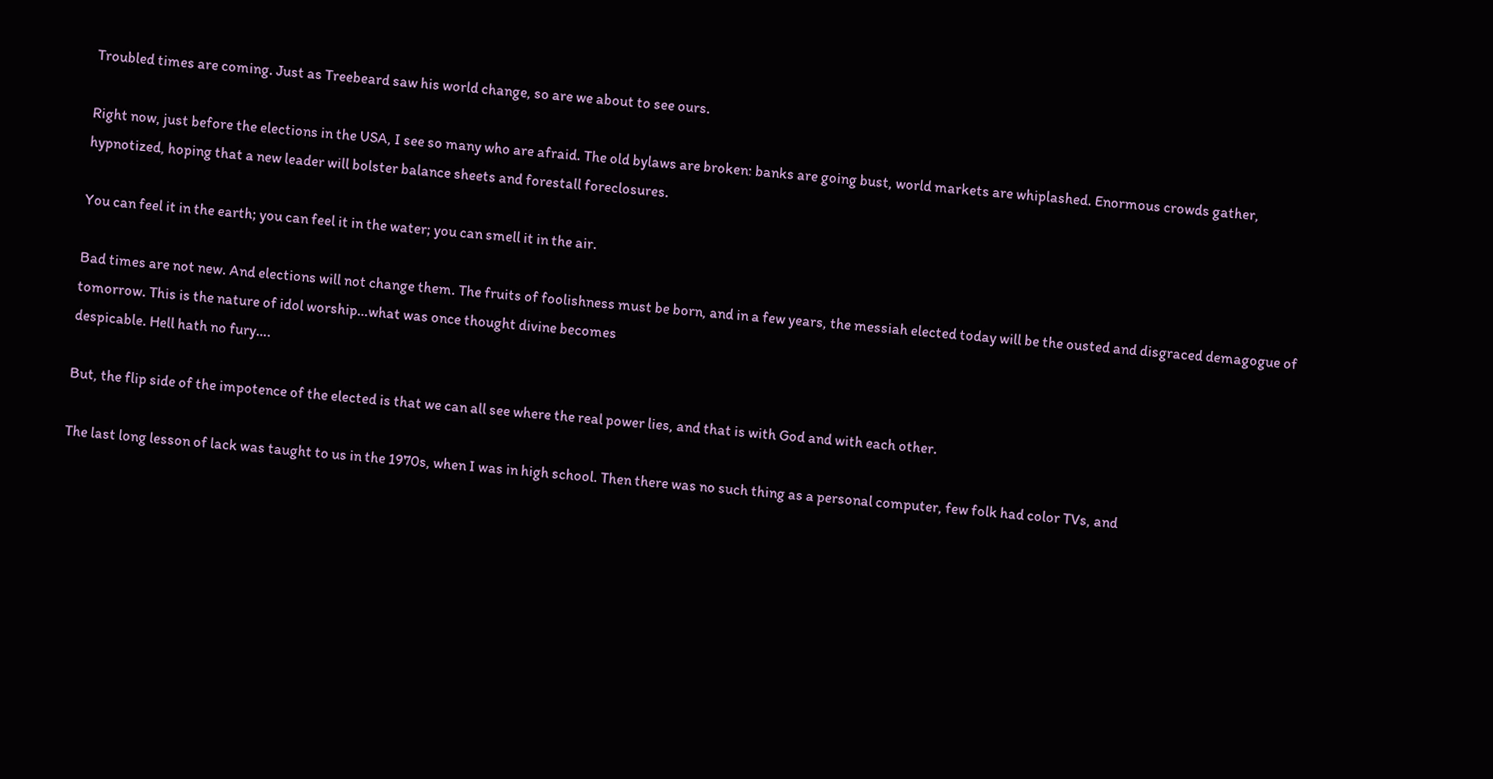Troubled times are coming. Just as Treebeard saw his world change, so are we about to see ours.

Right now, just before the elections in the USA, I see so many who are afraid. The old bylaws are broken: banks are going bust, world markets are whiplashed. Enormous crowds gather, hypnotized, hoping that a new leader will bolster balance sheets and forestall foreclosures.

You can feel it in the earth; you can feel it in the water; you can smell it in the air.

Bad times are not new. And elections will not change them. The fruits of foolishness must be born, and in a few years, the messiah elected today will be the ousted and disgraced demagogue of tomorrow. This is the nature of idol worship…what was once thought divine becomes
despicable. Hell hath no fury….

But, the flip side of the impotence of the elected is that we can all see where the real power lies, and that is with God and with each other.

The last long lesson of lack was taught to us in the 1970s, when I was in high school. Then there was no such thing as a personal computer, few folk had color TVs, and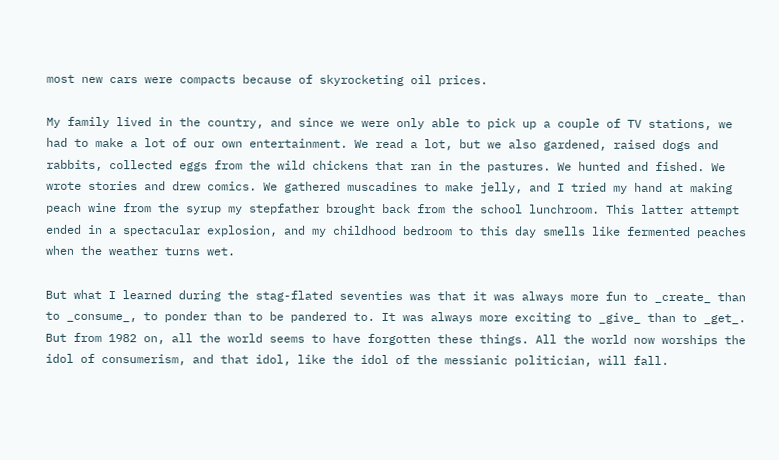most new cars were compacts because of skyrocketing oil prices.

My family lived in the country, and since we were only able to pick up a couple of TV stations, we had to make a lot of our own entertainment. We read a lot, but we also gardened, raised dogs and rabbits, collected eggs from the wild chickens that ran in the pastures. We hunted and fished. We wrote stories and drew comics. We gathered muscadines to make jelly, and I tried my hand at making peach wine from the syrup my stepfather brought back from the school lunchroom. This latter attempt ended in a spectacular explosion, and my childhood bedroom to this day smells like fermented peaches when the weather turns wet.

But what I learned during the stag-flated seventies was that it was always more fun to _create_ than to _consume_, to ponder than to be pandered to. It was always more exciting to _give_ than to _get_. But from 1982 on, all the world seems to have forgotten these things. All the world now worships the idol of consumerism, and that idol, like the idol of the messianic politician, will fall.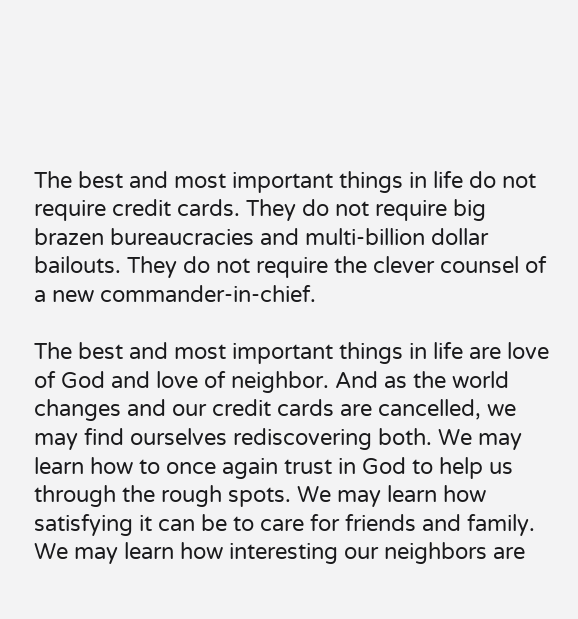The best and most important things in life do not require credit cards. They do not require big brazen bureaucracies and multi-billion dollar bailouts. They do not require the clever counsel of a new commander-in-chief.

The best and most important things in life are love of God and love of neighbor. And as the world changes and our credit cards are cancelled, we may find ourselves rediscovering both. We may learn how to once again trust in God to help us through the rough spots. We may learn how satisfying it can be to care for friends and family. We may learn how interesting our neighbors are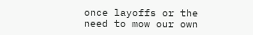once layoffs or the need to mow our own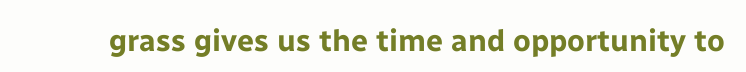grass gives us the time and opportunity to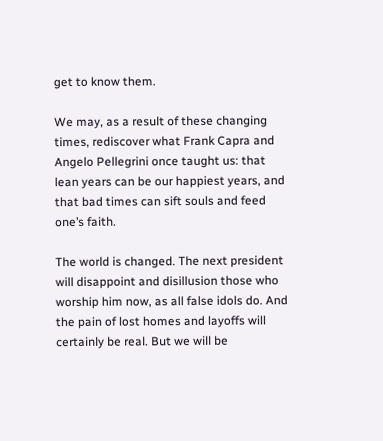get to know them.

We may, as a result of these changing times, rediscover what Frank Capra and Angelo Pellegrini once taught us: that lean years can be our happiest years, and that bad times can sift souls and feed one’s faith.

The world is changed. The next president will disappoint and disillusion those who worship him now, as all false idols do. And the pain of lost homes and layoffs will certainly be real. But we will be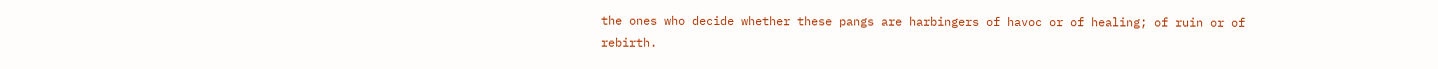the ones who decide whether these pangs are harbingers of havoc or of healing; of ruin or of rebirth.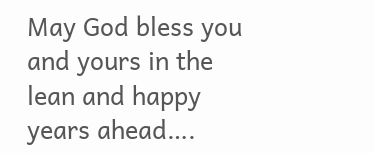May God bless you and yours in the lean and happy years ahead….